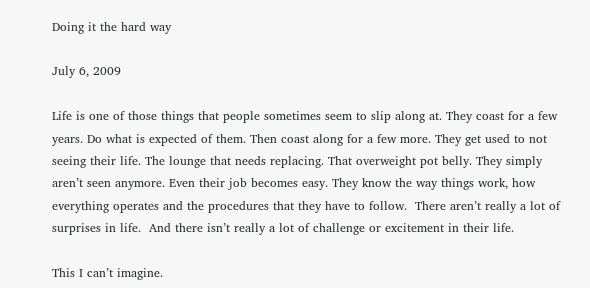Doing it the hard way

July 6, 2009

Life is one of those things that people sometimes seem to slip along at. They coast for a few years. Do what is expected of them. Then coast along for a few more. They get used to not seeing their life. The lounge that needs replacing. That overweight pot belly. They simply aren’t seen anymore. Even their job becomes easy. They know the way things work, how everything operates and the procedures that they have to follow.  There aren’t really a lot of surprises in life.  And there isn’t really a lot of challenge or excitement in their life.

This I can’t imagine.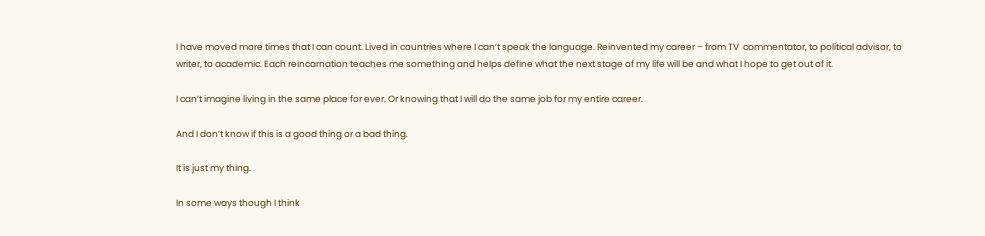I have moved more times that I can count. Lived in countries where I can’t speak the language. Reinvented my career – from TV  commentator, to political advisor, to writer, to academic. Each reincarnation teaches me something and helps define what the next stage of my life will be and what I hope to get out of it.

I can’t imagine living in the same place for ever. Or knowing that I will do the same job for my entire career.

And I don’t know if this is a good thing or a bad thing.

It is just my thing.

In some ways though I think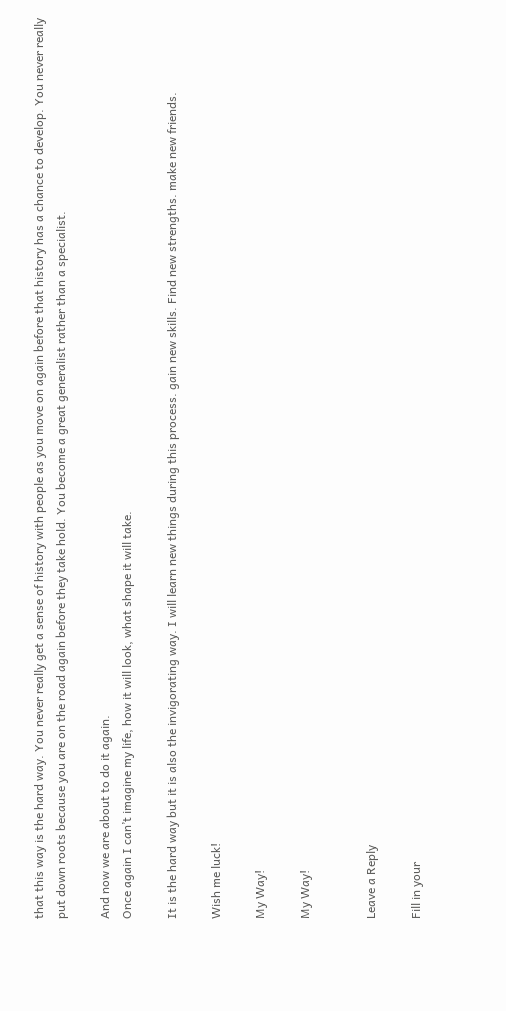that this way is the hard way. You never really get a sense of history with people as you move on again before that history has a chance to develop. You never really put down roots because you are on the road again before they take hold. You become a great generalist rather than a specialist.

And now we are about to do it again.
Once again I can’t imagine my life, how it will look, what shape it will take.

It is the hard way but it is also the invigorating way. I will learn new things during this process. gain new skills. Find new strengths. make new friends.

Wish me luck!

My Way!

My Way!


Leave a Reply

Fill in your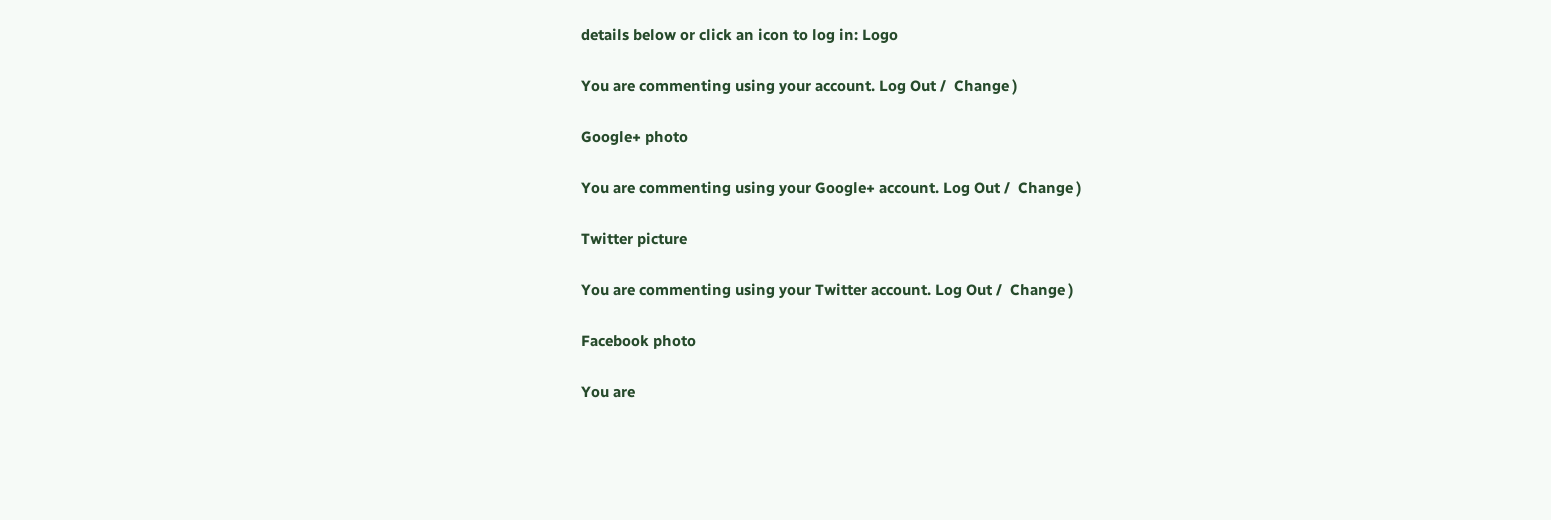details below or click an icon to log in: Logo

You are commenting using your account. Log Out /  Change )

Google+ photo

You are commenting using your Google+ account. Log Out /  Change )

Twitter picture

You are commenting using your Twitter account. Log Out /  Change )

Facebook photo

You are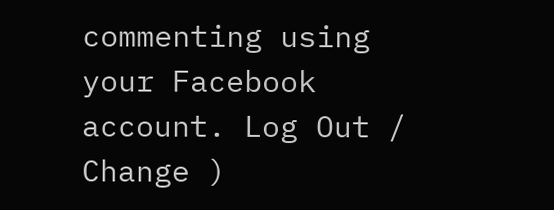commenting using your Facebook account. Log Out /  Change )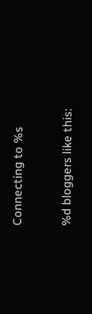Connecting to %s

%d bloggers like this: